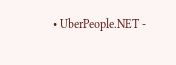• UberPeople.NET -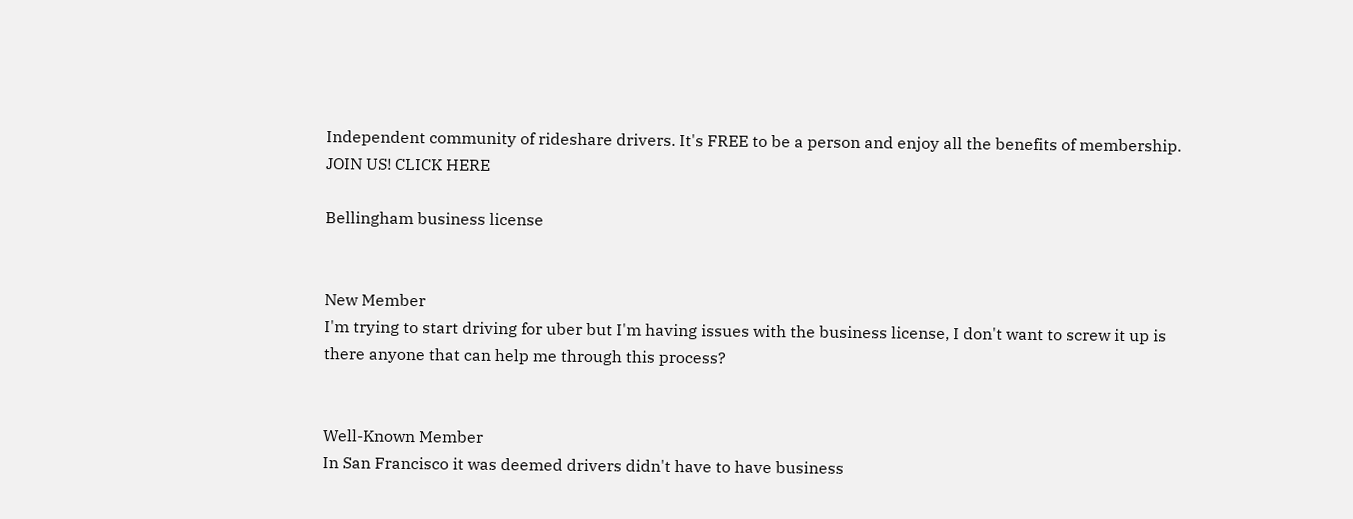Independent community of rideshare drivers. It's FREE to be a person and enjoy all the benefits of membership. JOIN US! CLICK HERE

Bellingham business license


New Member
I'm trying to start driving for uber but I'm having issues with the business license, I don't want to screw it up is there anyone that can help me through this process?


Well-Known Member
In San Francisco it was deemed drivers didn't have to have business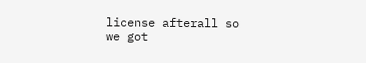license afterall so we got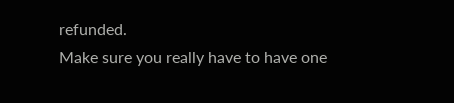refunded.
Make sure you really have to have one